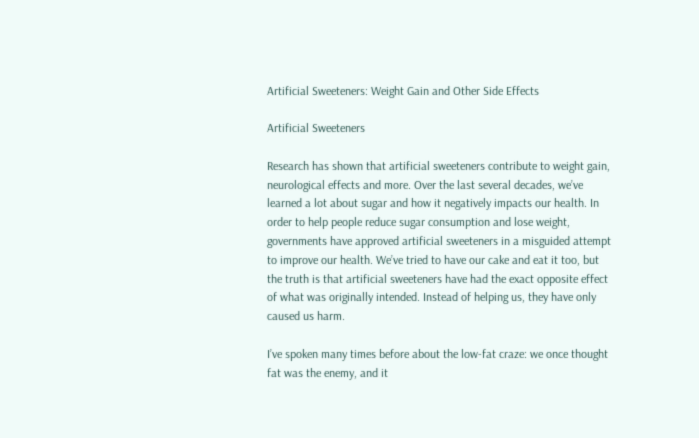Artificial Sweeteners: Weight Gain and Other Side Effects

Artificial Sweeteners

Research has shown that artificial sweeteners contribute to weight gain, neurological effects and more. Over the last several decades, we’ve learned a lot about sugar and how it negatively impacts our health. In order to help people reduce sugar consumption and lose weight, governments have approved artificial sweeteners in a misguided attempt to improve our health. We’ve tried to have our cake and eat it too, but the truth is that artificial sweeteners have had the exact opposite effect of what was originally intended. Instead of helping us, they have only caused us harm.

I’ve spoken many times before about the low-fat craze: we once thought fat was the enemy, and it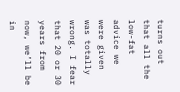turns out that all the low-fat advice we were given was totally wrong. I fear that 20 or 30 years from now, we’ll be in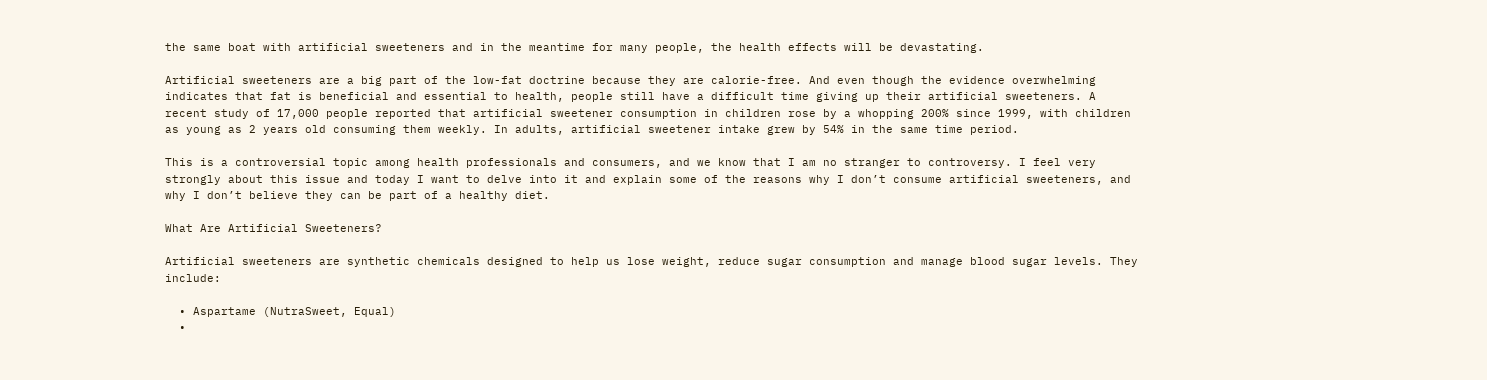the same boat with artificial sweeteners and in the meantime for many people, the health effects will be devastating.

Artificial sweeteners are a big part of the low-fat doctrine because they are calorie-free. And even though the evidence overwhelming indicates that fat is beneficial and essential to health, people still have a difficult time giving up their artificial sweeteners. A recent study of 17,000 people reported that artificial sweetener consumption in children rose by a whopping 200% since 1999, with children as young as 2 years old consuming them weekly. In adults, artificial sweetener intake grew by 54% in the same time period.

This is a controversial topic among health professionals and consumers, and we know that I am no stranger to controversy. I feel very strongly about this issue and today I want to delve into it and explain some of the reasons why I don’t consume artificial sweeteners, and why I don’t believe they can be part of a healthy diet.

What Are Artificial Sweeteners?

Artificial sweeteners are synthetic chemicals designed to help us lose weight, reduce sugar consumption and manage blood sugar levels. They include:

  • Aspartame (NutraSweet, Equal)
  •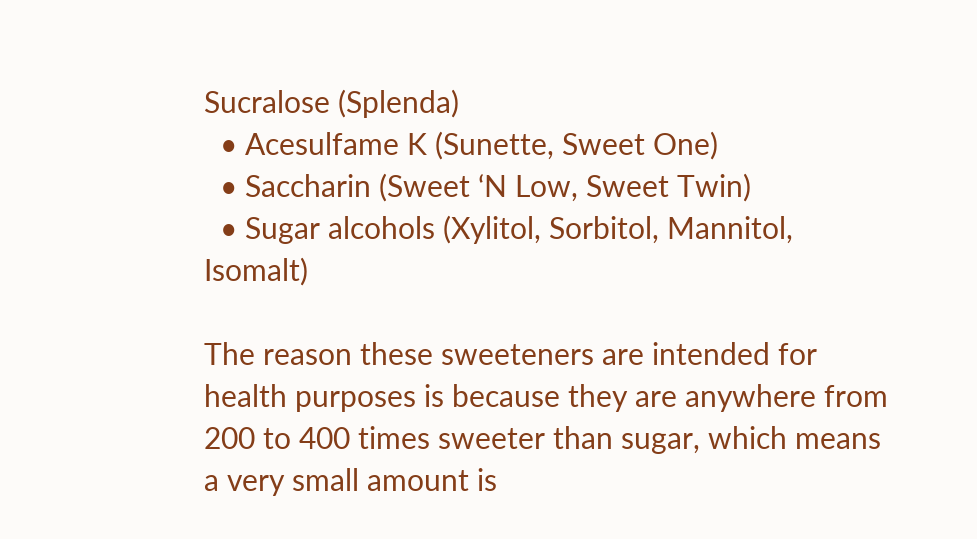Sucralose (Splenda)
  • Acesulfame K (Sunette, Sweet One)
  • Saccharin (Sweet ‘N Low, Sweet Twin)
  • Sugar alcohols (Xylitol, Sorbitol, Mannitol, Isomalt)

The reason these sweeteners are intended for health purposes is because they are anywhere from 200 to 400 times sweeter than sugar, which means a very small amount is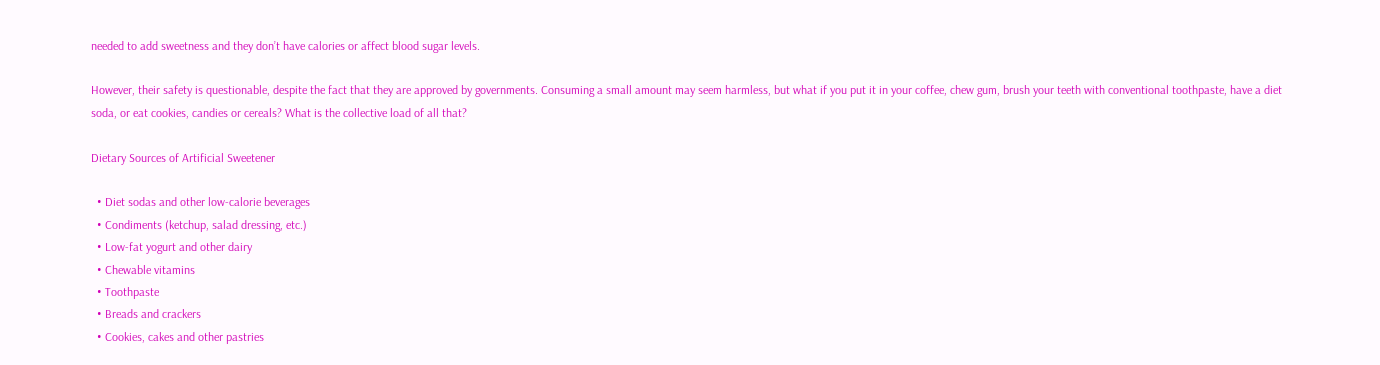needed to add sweetness and they don’t have calories or affect blood sugar levels.

However, their safety is questionable, despite the fact that they are approved by governments. Consuming a small amount may seem harmless, but what if you put it in your coffee, chew gum, brush your teeth with conventional toothpaste, have a diet soda, or eat cookies, candies or cereals? What is the collective load of all that?

Dietary Sources of Artificial Sweetener

  • Diet sodas and other low-calorie beverages
  • Condiments (ketchup, salad dressing, etc.)
  • Low-fat yogurt and other dairy
  • Chewable vitamins
  • Toothpaste
  • Breads and crackers
  • Cookies, cakes and other pastries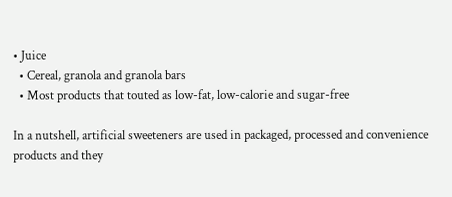• Juice
  • Cereal, granola and granola bars
  • Most products that touted as low-fat, low-calorie and sugar-free

In a nutshell, artificial sweeteners are used in packaged, processed and convenience products and they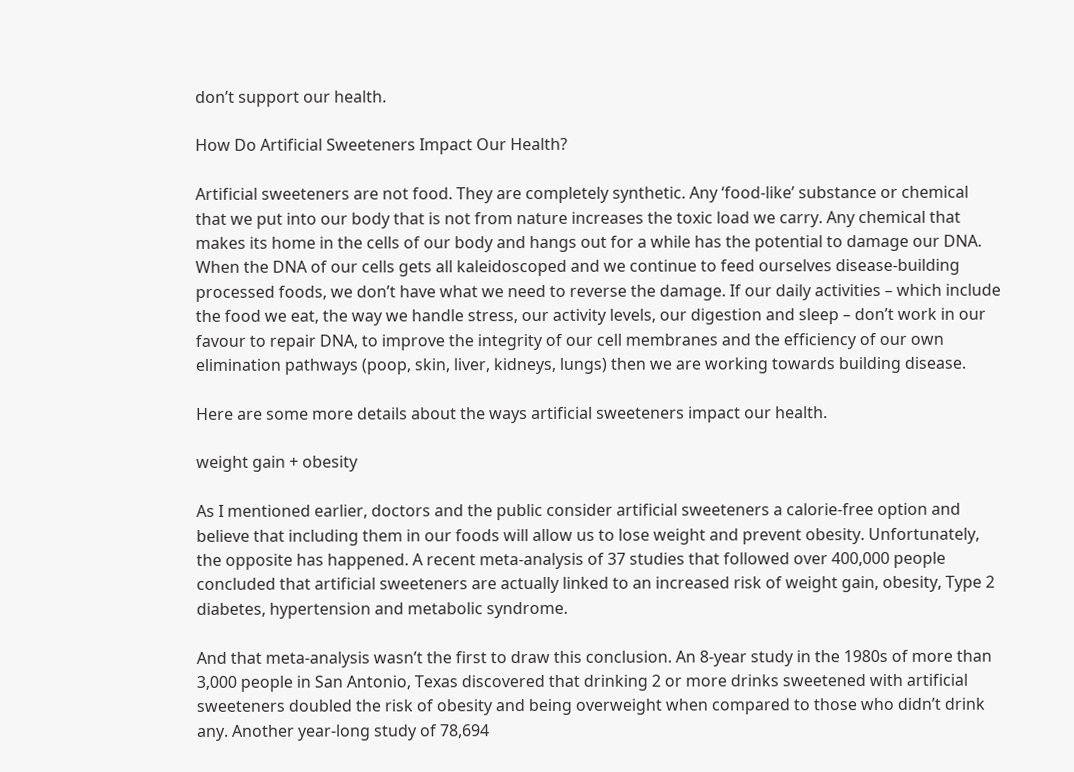don’t support our health.

How Do Artificial Sweeteners Impact Our Health?

Artificial sweeteners are not food. They are completely synthetic. Any ‘food-like’ substance or chemical that we put into our body that is not from nature increases the toxic load we carry. Any chemical that makes its home in the cells of our body and hangs out for a while has the potential to damage our DNA. When the DNA of our cells gets all kaleidoscoped and we continue to feed ourselves disease-building processed foods, we don’t have what we need to reverse the damage. If our daily activities – which include the food we eat, the way we handle stress, our activity levels, our digestion and sleep – don’t work in our favour to repair DNA, to improve the integrity of our cell membranes and the efficiency of our own elimination pathways (poop, skin, liver, kidneys, lungs) then we are working towards building disease.

Here are some more details about the ways artificial sweeteners impact our health.

weight gain + obesity

As I mentioned earlier, doctors and the public consider artificial sweeteners a calorie-free option and believe that including them in our foods will allow us to lose weight and prevent obesity. Unfortunately, the opposite has happened. A recent meta-analysis of 37 studies that followed over 400,000 people concluded that artificial sweeteners are actually linked to an increased risk of weight gain, obesity, Type 2 diabetes, hypertension and metabolic syndrome.

And that meta-analysis wasn’t the first to draw this conclusion. An 8-year study in the 1980s of more than 3,000 people in San Antonio, Texas discovered that drinking 2 or more drinks sweetened with artificial sweeteners doubled the risk of obesity and being overweight when compared to those who didn’t drink any. Another year-long study of 78,694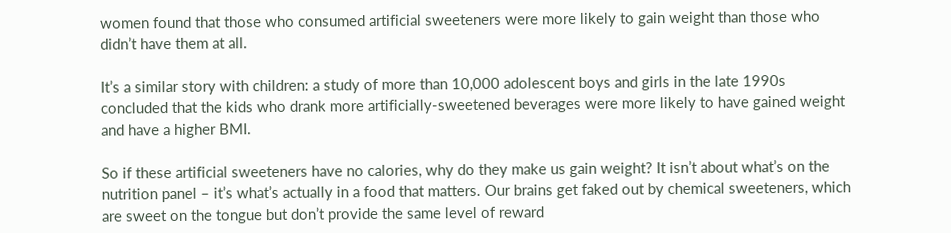women found that those who consumed artificial sweeteners were more likely to gain weight than those who didn’t have them at all.

It’s a similar story with children: a study of more than 10,000 adolescent boys and girls in the late 1990s concluded that the kids who drank more artificially-sweetened beverages were more likely to have gained weight and have a higher BMI.

So if these artificial sweeteners have no calories, why do they make us gain weight? It isn’t about what’s on the nutrition panel – it’s what’s actually in a food that matters. Our brains get faked out by chemical sweeteners, which are sweet on the tongue but don’t provide the same level of reward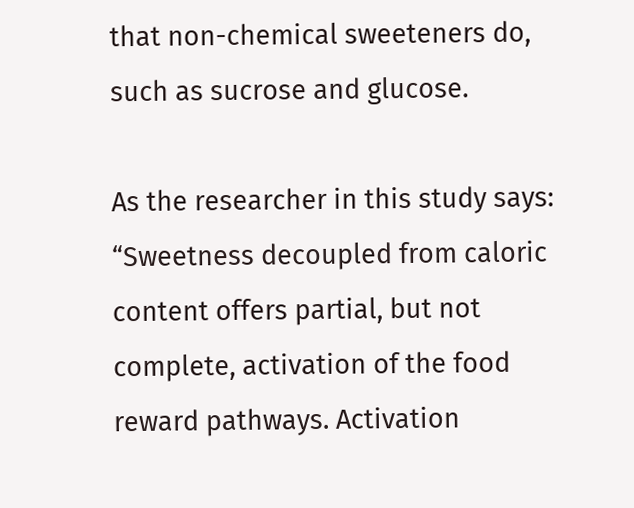that non-chemical sweeteners do, such as sucrose and glucose.

As the researcher in this study says: “Sweetness decoupled from caloric content offers partial, but not complete, activation of the food reward pathways. Activation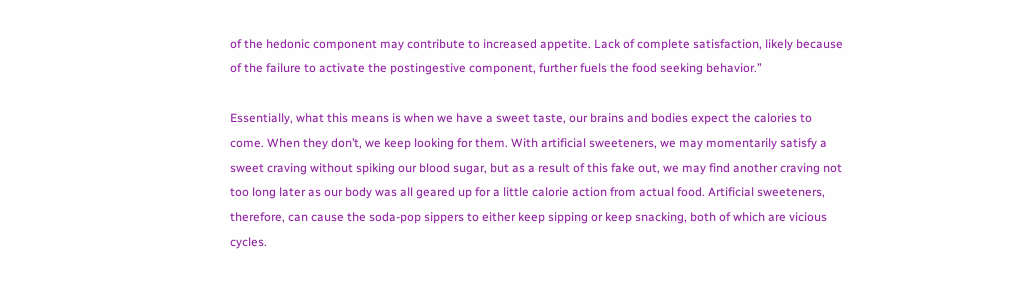of the hedonic component may contribute to increased appetite. Lack of complete satisfaction, likely because of the failure to activate the postingestive component, further fuels the food seeking behavior.”

Essentially, what this means is when we have a sweet taste, our brains and bodies expect the calories to come. When they don’t, we keep looking for them. With artificial sweeteners, we may momentarily satisfy a sweet craving without spiking our blood sugar, but as a result of this fake out, we may find another craving not too long later as our body was all geared up for a little calorie action from actual food. Artificial sweeteners, therefore, can cause the soda-pop sippers to either keep sipping or keep snacking, both of which are vicious cycles.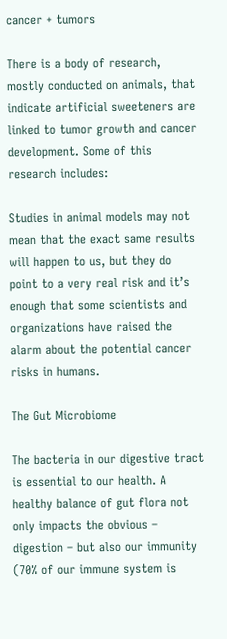cancer + tumors

There is a body of research, mostly conducted on animals, that indicate artificial sweeteners are linked to tumor growth and cancer development. Some of this research includes:

Studies in animal models may not mean that the exact same results will happen to us, but they do point to a very real risk and it’s enough that some scientists and organizations have raised the alarm about the potential cancer risks in humans.

The Gut Microbiome

The bacteria in our digestive tract is essential to our health. A healthy balance of gut flora not only impacts the obvious – digestion – but also our immunity (70% of our immune system is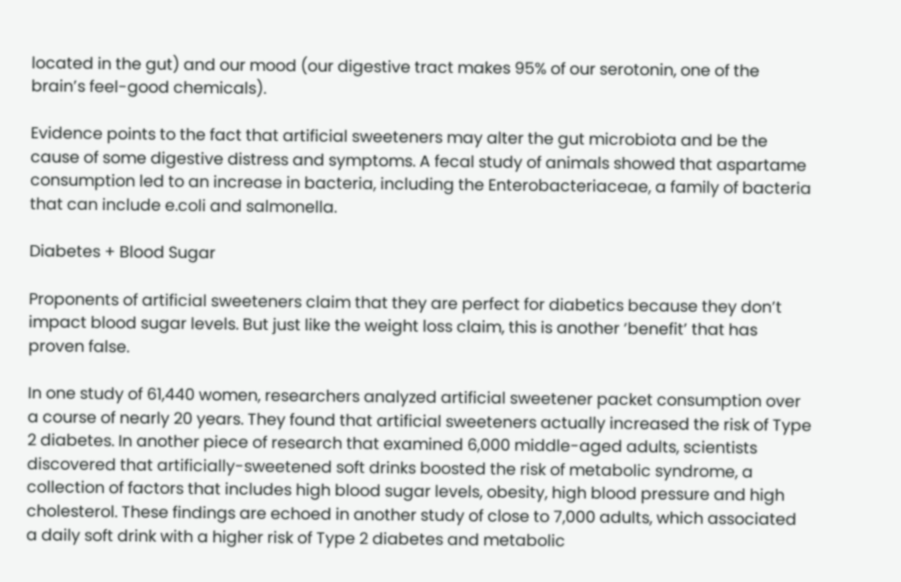located in the gut) and our mood (our digestive tract makes 95% of our serotonin, one of the brain’s feel-good chemicals).

Evidence points to the fact that artificial sweeteners may alter the gut microbiota and be the cause of some digestive distress and symptoms. A fecal study of animals showed that aspartame consumption led to an increase in bacteria, including the Enterobacteriaceae, a family of bacteria that can include e.coli and salmonella.

Diabetes + Blood Sugar

Proponents of artificial sweeteners claim that they are perfect for diabetics because they don’t impact blood sugar levels. But just like the weight loss claim, this is another ‘benefit’ that has proven false.

In one study of 61,440 women, researchers analyzed artificial sweetener packet consumption over a course of nearly 20 years. They found that artificial sweeteners actually increased the risk of Type 2 diabetes. In another piece of research that examined 6,000 middle-aged adults, scientists discovered that artificially-sweetened soft drinks boosted the risk of metabolic syndrome, a collection of factors that includes high blood sugar levels, obesity, high blood pressure and high cholesterol. These findings are echoed in another study of close to 7,000 adults, which associated a daily soft drink with a higher risk of Type 2 diabetes and metabolic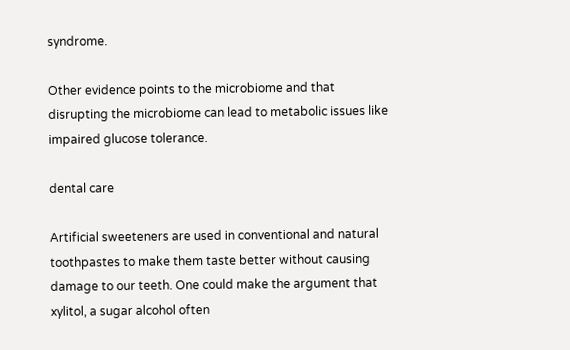syndrome.

Other evidence points to the microbiome and that disrupting the microbiome can lead to metabolic issues like impaired glucose tolerance.

dental care

Artificial sweeteners are used in conventional and natural toothpastes to make them taste better without causing damage to our teeth. One could make the argument that xylitol, a sugar alcohol often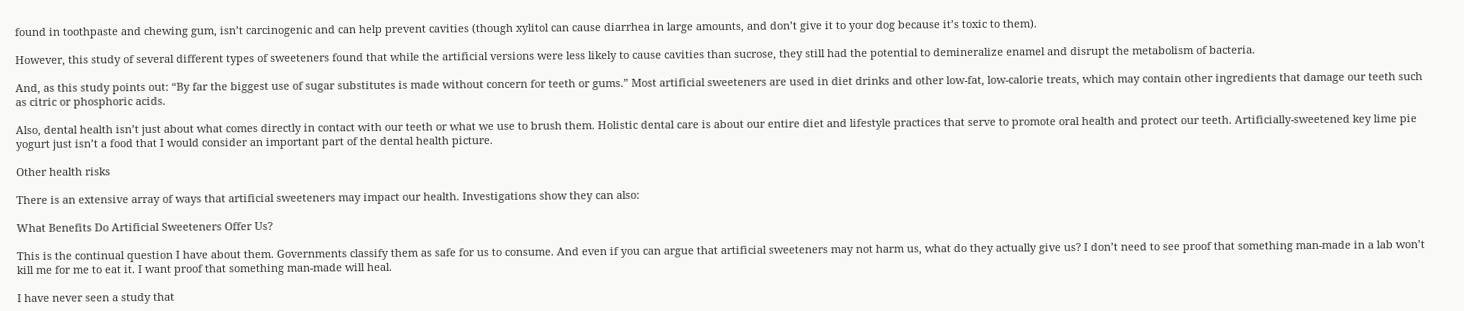found in toothpaste and chewing gum, isn’t carcinogenic and can help prevent cavities (though xylitol can cause diarrhea in large amounts, and don’t give it to your dog because it’s toxic to them).

However, this study of several different types of sweeteners found that while the artificial versions were less likely to cause cavities than sucrose, they still had the potential to demineralize enamel and disrupt the metabolism of bacteria.

And, as this study points out: “By far the biggest use of sugar substitutes is made without concern for teeth or gums.” Most artificial sweeteners are used in diet drinks and other low-fat, low-calorie treats, which may contain other ingredients that damage our teeth such as citric or phosphoric acids.

Also, dental health isn’t just about what comes directly in contact with our teeth or what we use to brush them. Holistic dental care is about our entire diet and lifestyle practices that serve to promote oral health and protect our teeth. Artificially-sweetened key lime pie yogurt just isn’t a food that I would consider an important part of the dental health picture.

Other health risks

There is an extensive array of ways that artificial sweeteners may impact our health. Investigations show they can also:

What Benefits Do Artificial Sweeteners Offer Us?

This is the continual question I have about them. Governments classify them as safe for us to consume. And even if you can argue that artificial sweeteners may not harm us, what do they actually give us? I don’t need to see proof that something man-made in a lab won’t kill me for me to eat it. I want proof that something man-made will heal.

I have never seen a study that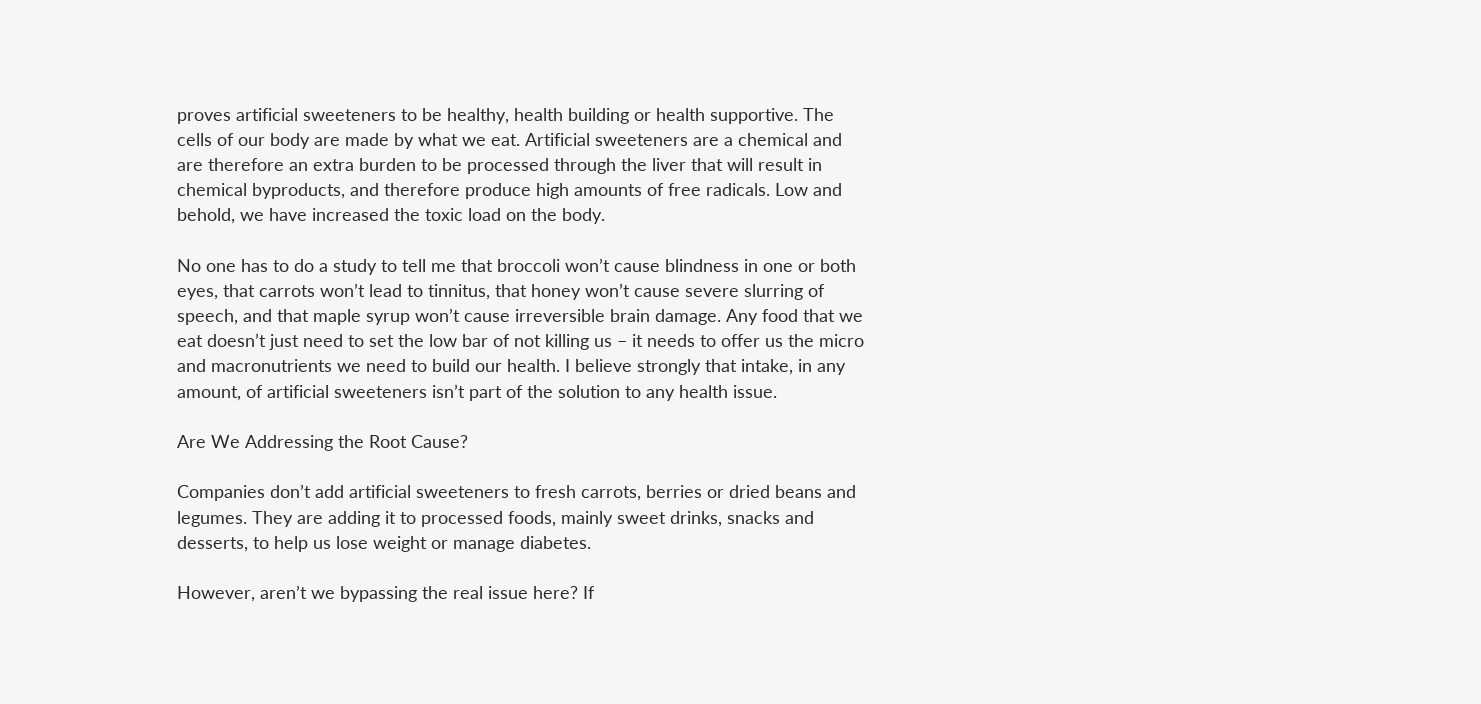proves artificial sweeteners to be healthy, health building or health supportive. The cells of our body are made by what we eat. Artificial sweeteners are a chemical and are therefore an extra burden to be processed through the liver that will result in chemical byproducts, and therefore produce high amounts of free radicals. Low and behold, we have increased the toxic load on the body.

No one has to do a study to tell me that broccoli won’t cause blindness in one or both eyes, that carrots won’t lead to tinnitus, that honey won’t cause severe slurring of speech, and that maple syrup won’t cause irreversible brain damage. Any food that we eat doesn’t just need to set the low bar of not killing us – it needs to offer us the micro and macronutrients we need to build our health. I believe strongly that intake, in any amount, of artificial sweeteners isn’t part of the solution to any health issue.

Are We Addressing the Root Cause?

Companies don’t add artificial sweeteners to fresh carrots, berries or dried beans and legumes. They are adding it to processed foods, mainly sweet drinks, snacks and desserts, to help us lose weight or manage diabetes.

However, aren’t we bypassing the real issue here? If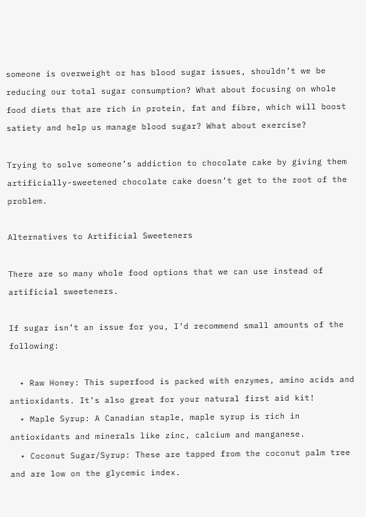someone is overweight or has blood sugar issues, shouldn’t we be reducing our total sugar consumption? What about focusing on whole food diets that are rich in protein, fat and fibre, which will boost satiety and help us manage blood sugar? What about exercise?

Trying to solve someone’s addiction to chocolate cake by giving them artificially-sweetened chocolate cake doesn’t get to the root of the problem.

Alternatives to Artificial Sweeteners

There are so many whole food options that we can use instead of artificial sweeteners.

If sugar isn’t an issue for you, I’d recommend small amounts of the following:

  • Raw Honey: This superfood is packed with enzymes, amino acids and antioxidants. It’s also great for your natural first aid kit!
  • Maple Syrup: A Canadian staple, maple syrup is rich in antioxidants and minerals like zinc, calcium and manganese.
  • Coconut Sugar/Syrup: These are tapped from the coconut palm tree and are low on the glycemic index.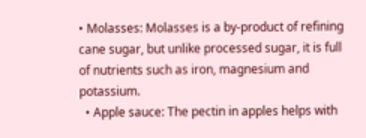• Molasses: Molasses is a by-product of refining cane sugar, but unlike processed sugar, it is full of nutrients such as iron, magnesium and potassium.
  • Apple sauce: The pectin in apples helps with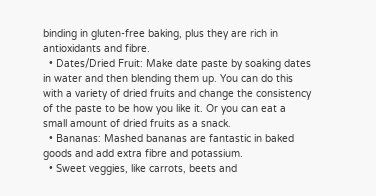binding in gluten-free baking, plus they are rich in antioxidants and fibre.
  • Dates/Dried Fruit: Make date paste by soaking dates in water and then blending them up. You can do this with a variety of dried fruits and change the consistency of the paste to be how you like it. Or you can eat a small amount of dried fruits as a snack.
  • Bananas: Mashed bananas are fantastic in baked goods and add extra fibre and potassium.
  • Sweet veggies, like carrots, beets and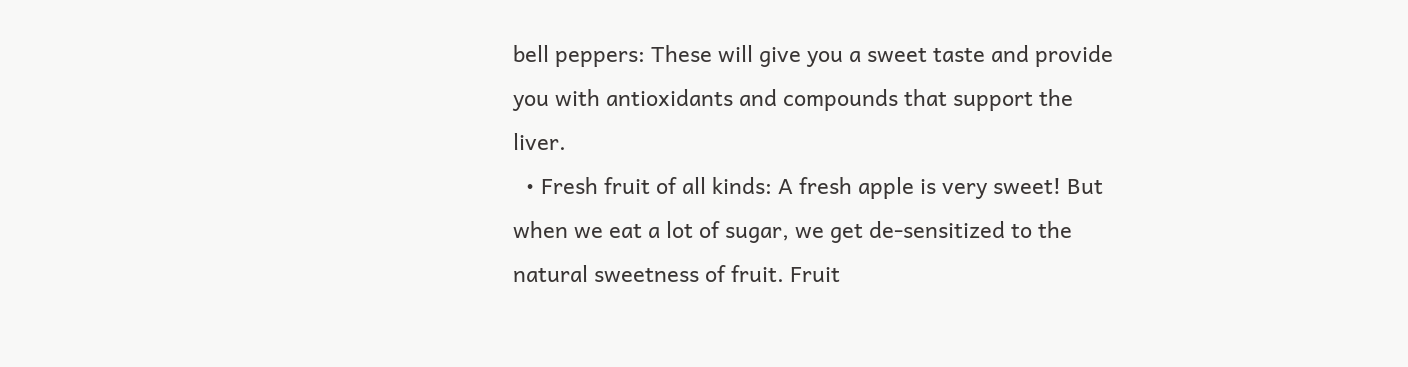bell peppers: These will give you a sweet taste and provide you with antioxidants and compounds that support the liver.
  • Fresh fruit of all kinds: A fresh apple is very sweet! But when we eat a lot of sugar, we get de-sensitized to the natural sweetness of fruit. Fruit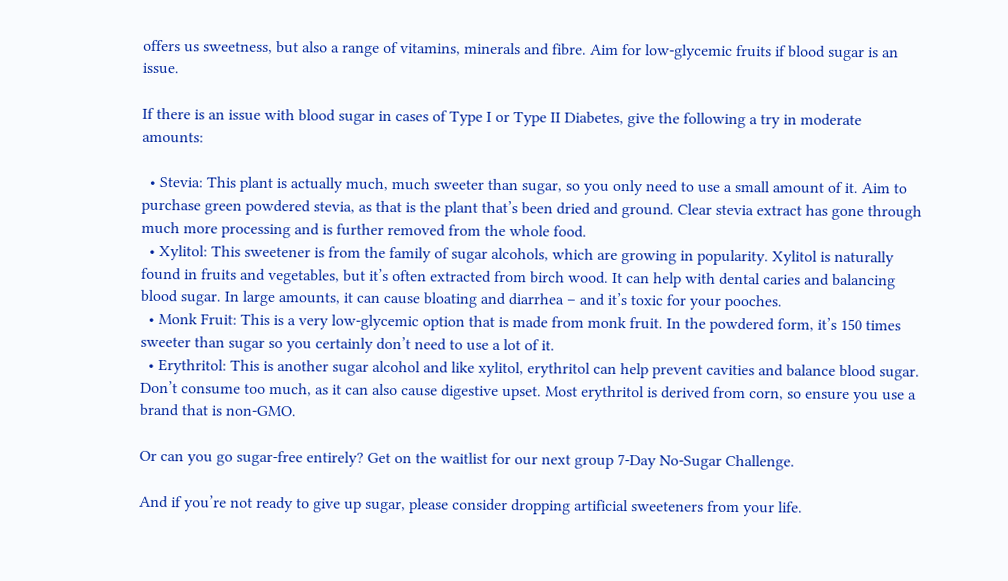offers us sweetness, but also a range of vitamins, minerals and fibre. Aim for low-glycemic fruits if blood sugar is an issue.

If there is an issue with blood sugar in cases of Type I or Type II Diabetes, give the following a try in moderate amounts:

  • Stevia: This plant is actually much, much sweeter than sugar, so you only need to use a small amount of it. Aim to purchase green powdered stevia, as that is the plant that’s been dried and ground. Clear stevia extract has gone through much more processing and is further removed from the whole food.
  • Xylitol: This sweetener is from the family of sugar alcohols, which are growing in popularity. Xylitol is naturally found in fruits and vegetables, but it’s often extracted from birch wood. It can help with dental caries and balancing blood sugar. In large amounts, it can cause bloating and diarrhea – and it’s toxic for your pooches.
  • Monk Fruit: This is a very low-glycemic option that is made from monk fruit. In the powdered form, it’s 150 times sweeter than sugar so you certainly don’t need to use a lot of it.
  • Erythritol: This is another sugar alcohol and like xylitol, erythritol can help prevent cavities and balance blood sugar. Don’t consume too much, as it can also cause digestive upset. Most erythritol is derived from corn, so ensure you use a brand that is non-GMO.

Or can you go sugar-free entirely? Get on the waitlist for our next group 7-Day No-Sugar Challenge.

And if you’re not ready to give up sugar, please consider dropping artificial sweeteners from your life.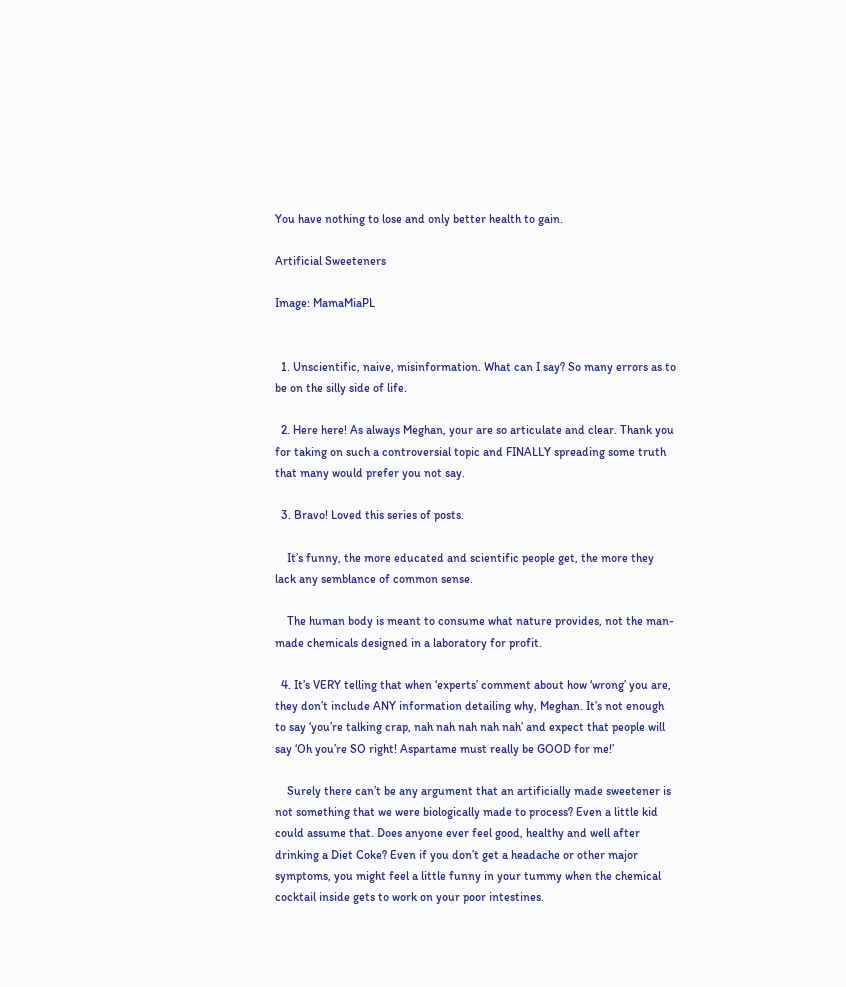You have nothing to lose and only better health to gain.

Artificial Sweeteners

Image: MamaMiaPL


  1. Unscientific, naive, misinformation. What can I say? So many errors as to be on the silly side of life.

  2. Here here! As always Meghan, your are so articulate and clear. Thank you for taking on such a controversial topic and FINALLY spreading some truth that many would prefer you not say.

  3. Bravo! Loved this series of posts.

    It’s funny, the more educated and scientific people get, the more they lack any semblance of common sense.

    The human body is meant to consume what nature provides, not the man-made chemicals designed in a laboratory for profit.

  4. It’s VERY telling that when ‘experts’ comment about how ‘wrong’ you are, they don’t include ANY information detailing why, Meghan. It’s not enough to say ‘you’re talking crap, nah nah nah nah nah’ and expect that people will say ‘Oh you’re SO right! Aspartame must really be GOOD for me!’

    Surely there can’t be any argument that an artificially made sweetener is not something that we were biologically made to process? Even a little kid could assume that. Does anyone ever feel good, healthy and well after drinking a Diet Coke? Even if you don’t get a headache or other major symptoms, you might feel a little funny in your tummy when the chemical cocktail inside gets to work on your poor intestines.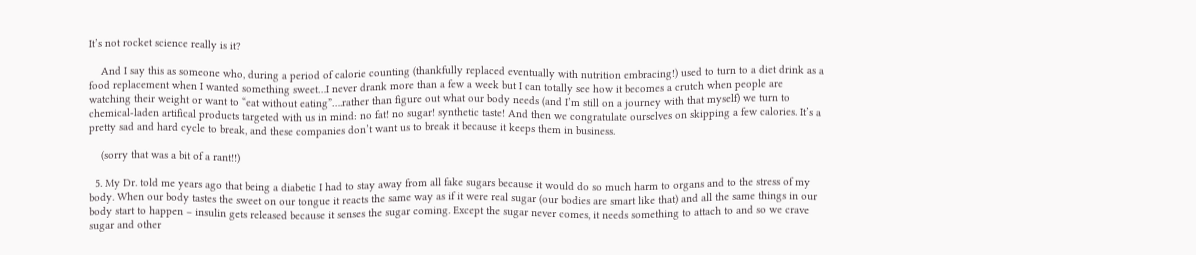It’s not rocket science really is it?

    And I say this as someone who, during a period of calorie counting (thankfully replaced eventually with nutrition embracing!) used to turn to a diet drink as a food replacement when I wanted something sweet…I never drank more than a few a week but I can totally see how it becomes a crutch when people are watching their weight or want to “eat without eating”….rather than figure out what our body needs (and I’m still on a journey with that myself) we turn to chemical-laden artifical products targeted with us in mind: no fat! no sugar! synthetic taste! And then we congratulate ourselves on skipping a few calories. It’s a pretty sad and hard cycle to break, and these companies don’t want us to break it because it keeps them in business.

    (sorry that was a bit of a rant!!)

  5. My Dr. told me years ago that being a diabetic I had to stay away from all fake sugars because it would do so much harm to organs and to the stress of my body. When our body tastes the sweet on our tongue it reacts the same way as if it were real sugar (our bodies are smart like that) and all the same things in our body start to happen – insulin gets released because it senses the sugar coming. Except the sugar never comes, it needs something to attach to and so we crave sugar and other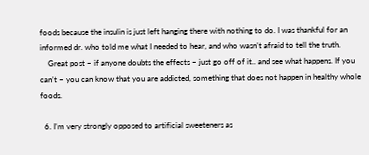foods because the insulin is just left hanging there with nothing to do. I was thankful for an informed dr. who told me what I needed to hear, and who wasn’t afraid to tell the truth.
    Great post – if anyone doubts the effects – just go off of it.. and see what happens. If you can’t – you can know that you are addicted, something that does not happen in healthy whole foods.

  6. I’m very strongly opposed to artificial sweeteners as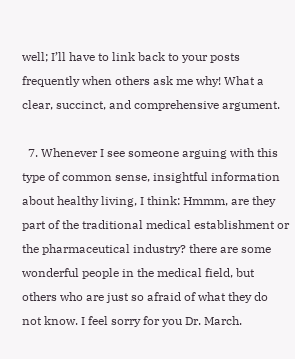well; I’ll have to link back to your posts frequently when others ask me why! What a clear, succinct, and comprehensive argument.

  7. Whenever I see someone arguing with this type of common sense, insightful information about healthy living, I think: Hmmm, are they part of the traditional medical establishment or the pharmaceutical industry? there are some wonderful people in the medical field, but others who are just so afraid of what they do not know. I feel sorry for you Dr. March.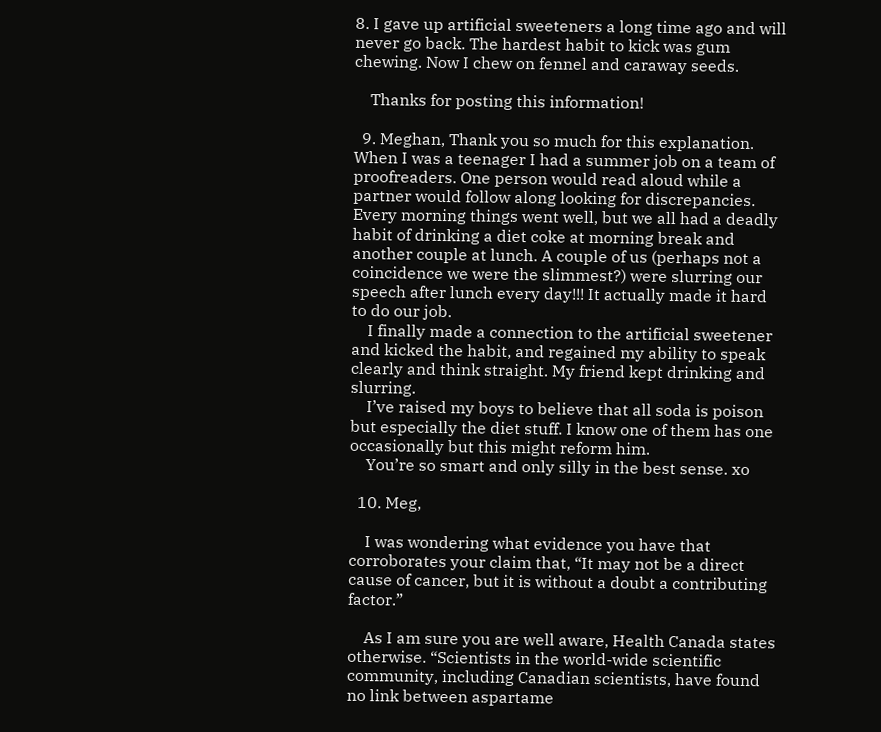8. I gave up artificial sweeteners a long time ago and will never go back. The hardest habit to kick was gum chewing. Now I chew on fennel and caraway seeds.

    Thanks for posting this information!

  9. Meghan, Thank you so much for this explanation. When I was a teenager I had a summer job on a team of proofreaders. One person would read aloud while a partner would follow along looking for discrepancies. Every morning things went well, but we all had a deadly habit of drinking a diet coke at morning break and another couple at lunch. A couple of us (perhaps not a coincidence we were the slimmest?) were slurring our speech after lunch every day!!! It actually made it hard to do our job.
    I finally made a connection to the artificial sweetener and kicked the habit, and regained my ability to speak clearly and think straight. My friend kept drinking and slurring.
    I’ve raised my boys to believe that all soda is poison but especially the diet stuff. I know one of them has one occasionally but this might reform him.
    You’re so smart and only silly in the best sense. xo

  10. Meg,

    I was wondering what evidence you have that corroborates your claim that, “It may not be a direct cause of cancer, but it is without a doubt a contributing factor.”

    As I am sure you are well aware, Health Canada states otherwise. “Scientists in the world-wide scientific community, including Canadian scientists, have found no link between aspartame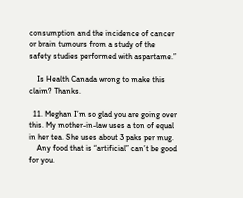consumption and the incidence of cancer or brain tumours from a study of the safety studies performed with aspartame.”

    Is Health Canada wrong to make this claim? Thanks.

  11. Meghan I’m so glad you are going over this. My mother-in-law uses a ton of equal in her tea. She uses about 3 paks per mug.
    Any food that is “artificial” can’t be good for you.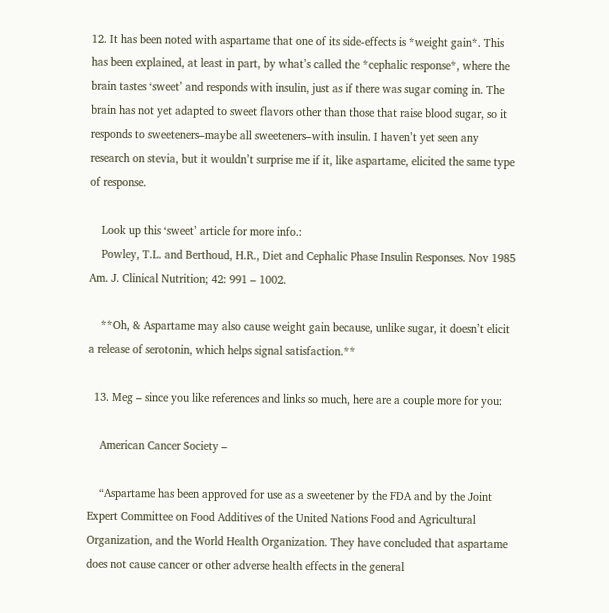12. It has been noted with aspartame that one of its side-effects is *weight gain*. This has been explained, at least in part, by what’s called the *cephalic response*, where the brain tastes ‘sweet’ and responds with insulin, just as if there was sugar coming in. The brain has not yet adapted to sweet flavors other than those that raise blood sugar, so it responds to sweeteners–maybe all sweeteners–with insulin. I haven’t yet seen any research on stevia, but it wouldn’t surprise me if it, like aspartame, elicited the same type of response.

    Look up this ‘sweet’ article for more info.:
    Powley, T.L. and Berthoud, H.R., Diet and Cephalic Phase Insulin Responses. Nov 1985 Am. J. Clinical Nutrition; 42: 991 – 1002.

    **Oh, & Aspartame may also cause weight gain because, unlike sugar, it doesn’t elicit a release of serotonin, which helps signal satisfaction.**

  13. Meg – since you like references and links so much, here are a couple more for you:

    American Cancer Society –

    “Aspartame has been approved for use as a sweetener by the FDA and by the Joint Expert Committee on Food Additives of the United Nations Food and Agricultural Organization, and the World Health Organization. They have concluded that aspartame does not cause cancer or other adverse health effects in the general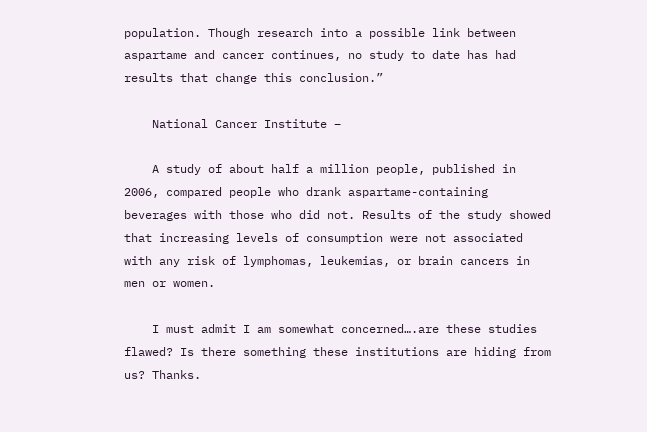population. Though research into a possible link between aspartame and cancer continues, no study to date has had results that change this conclusion.”

    National Cancer Institute –

    A study of about half a million people, published in 2006, compared people who drank aspartame-containing beverages with those who did not. Results of the study showed that increasing levels of consumption were not associated with any risk of lymphomas, leukemias, or brain cancers in men or women.

    I must admit I am somewhat concerned….are these studies flawed? Is there something these institutions are hiding from us? Thanks.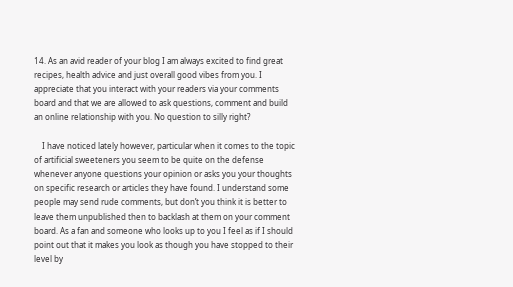14. As an avid reader of your blog I am always excited to find great recipes, health advice and just overall good vibes from you. I appreciate that you interact with your readers via your comments board and that we are allowed to ask questions, comment and build an online relationship with you. No question to silly right?

    I have noticed lately however, particular when it comes to the topic of artificial sweeteners you seem to be quite on the defense whenever anyone questions your opinion or asks you your thoughts on specific research or articles they have found. I understand some people may send rude comments, but don’t you think it is better to leave them unpublished then to backlash at them on your comment board. As a fan and someone who looks up to you I feel as if I should point out that it makes you look as though you have stopped to their level by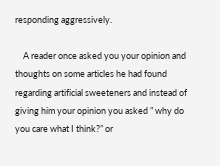responding aggressively.

    A reader once asked you your opinion and thoughts on some articles he had found regarding artificial sweeteners and instead of giving him your opinion you asked ” why do you care what I think?” or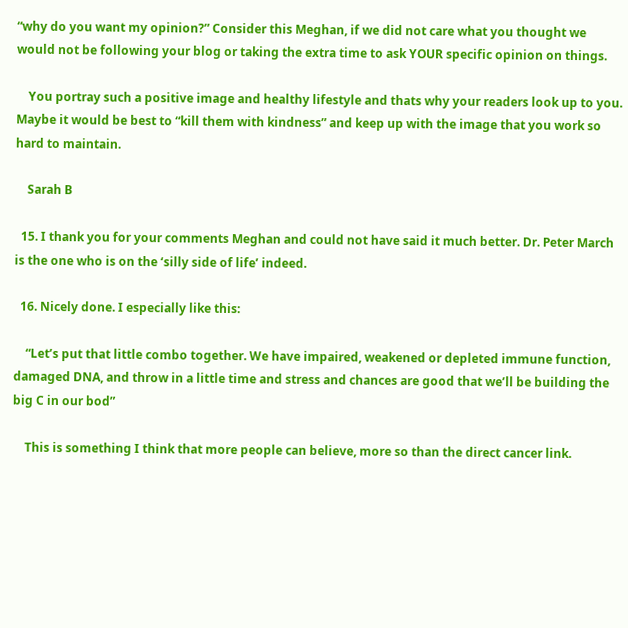“why do you want my opinion?” Consider this Meghan, if we did not care what you thought we would not be following your blog or taking the extra time to ask YOUR specific opinion on things.

    You portray such a positive image and healthy lifestyle and thats why your readers look up to you. Maybe it would be best to “kill them with kindness” and keep up with the image that you work so hard to maintain.

    Sarah B

  15. I thank you for your comments Meghan and could not have said it much better. Dr. Peter March is the one who is on the ‘silly side of life’ indeed.

  16. Nicely done. I especially like this:

    “Let’s put that little combo together. We have impaired, weakened or depleted immune function, damaged DNA, and throw in a little time and stress and chances are good that we’ll be building the big C in our bod”

    This is something I think that more people can believe, more so than the direct cancer link.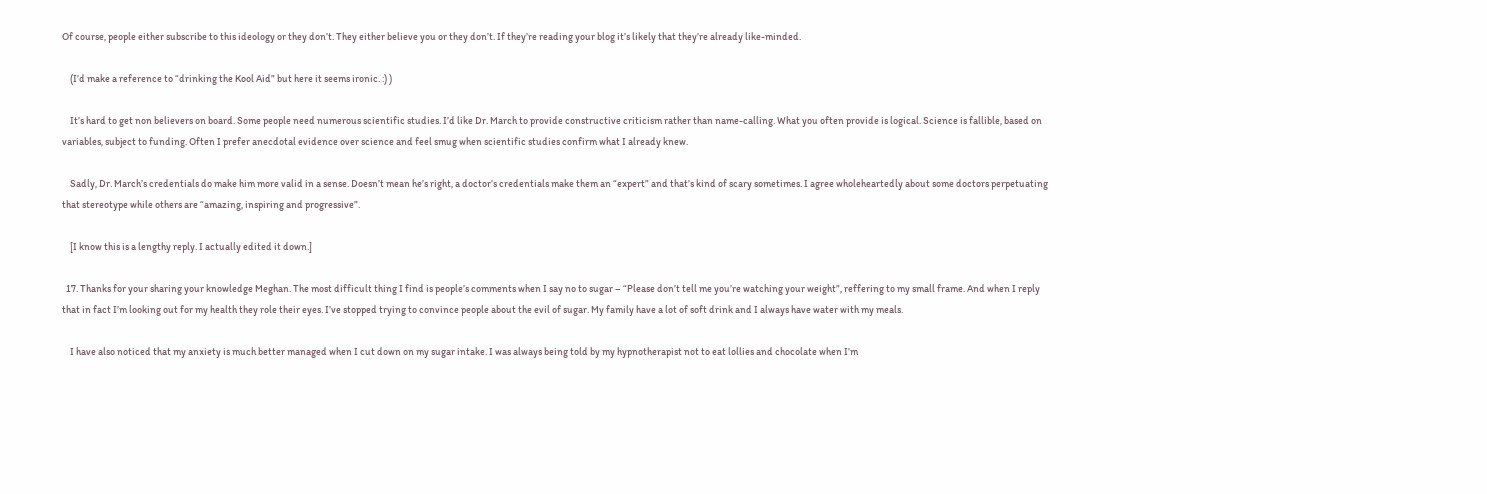Of course, people either subscribe to this ideology or they don’t. They either believe you or they don’t. If they’re reading your blog it’s likely that they’re already like-minded.

    (I’d make a reference to “drinking the Kool Aid” but here it seems ironic. :) )

    It’s hard to get non believers on board. Some people need numerous scientific studies. I’d like Dr. March to provide constructive criticism rather than name-calling. What you often provide is logical. Science is fallible, based on variables, subject to funding. Often I prefer anecdotal evidence over science and feel smug when scientific studies confirm what I already knew.

    Sadly, Dr. March’s credentials do make him more valid in a sense. Doesn’t mean he’s right, a doctor’s credentials make them an “expert” and that’s kind of scary sometimes. I agree wholeheartedly about some doctors perpetuating that stereotype while others are “amazing, inspiring and progressive”.

    [I know this is a lengthy reply. I actually edited it down.]

  17. Thanks for your sharing your knowledge Meghan. The most difficult thing I find is people’s comments when I say no to sugar – “Please don’t tell me you’re watching your weight”, reffering to my small frame. And when I reply that in fact I’m looking out for my health they role their eyes. I’ve stopped trying to convince people about the evil of sugar. My family have a lot of soft drink and I always have water with my meals.

    I have also noticed that my anxiety is much better managed when I cut down on my sugar intake. I was always being told by my hypnotherapist not to eat lollies and chocolate when I’m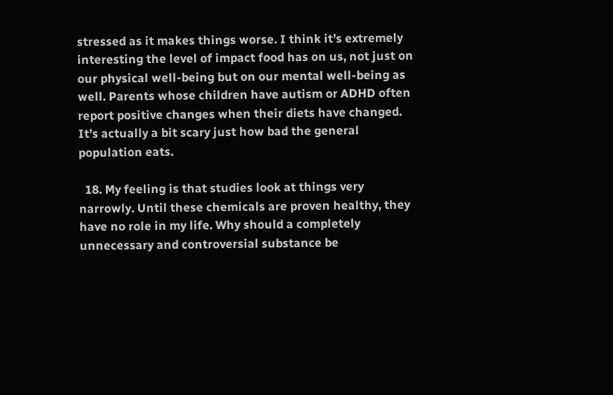stressed as it makes things worse. I think it’s extremely interesting the level of impact food has on us, not just on our physical well-being but on our mental well-being as well. Parents whose children have autism or ADHD often report positive changes when their diets have changed. It’s actually a bit scary just how bad the general population eats.

  18. My feeling is that studies look at things very narrowly. Until these chemicals are proven healthy, they have no role in my life. Why should a completely unnecessary and controversial substance be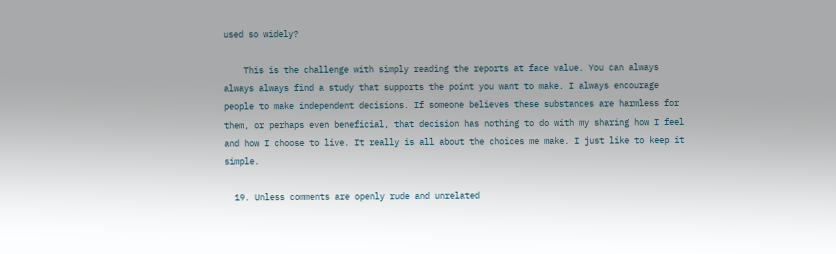used so widely?

    This is the challenge with simply reading the reports at face value. You can always always always find a study that supports the point you want to make. I always encourage people to make independent decisions. If someone believes these substances are harmless for them, or perhaps even beneficial, that decision has nothing to do with my sharing how I feel and how I choose to live. It really is all about the choices me make. I just like to keep it simple.

  19. Unless comments are openly rude and unrelated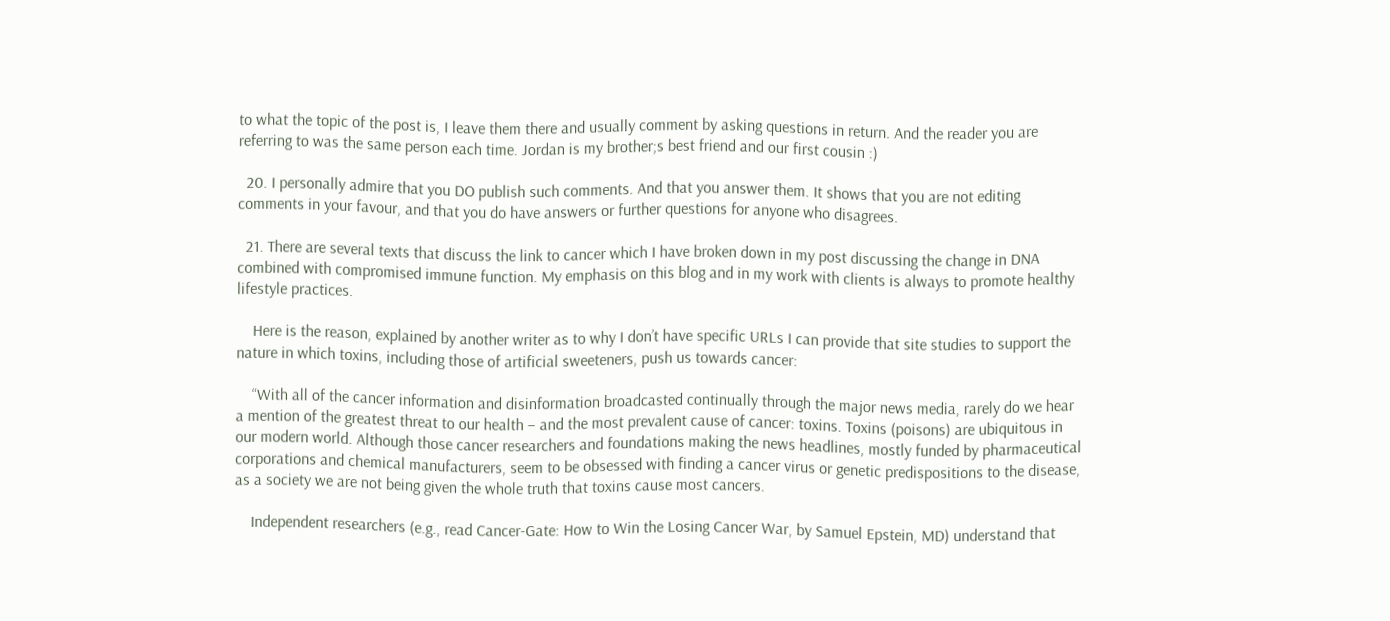to what the topic of the post is, I leave them there and usually comment by asking questions in return. And the reader you are referring to was the same person each time. Jordan is my brother;s best friend and our first cousin :)

  20. I personally admire that you DO publish such comments. And that you answer them. It shows that you are not editing comments in your favour, and that you do have answers or further questions for anyone who disagrees.

  21. There are several texts that discuss the link to cancer which I have broken down in my post discussing the change in DNA combined with compromised immune function. My emphasis on this blog and in my work with clients is always to promote healthy lifestyle practices.

    Here is the reason, explained by another writer as to why I don’t have specific URLs I can provide that site studies to support the nature in which toxins, including those of artificial sweeteners, push us towards cancer:

    “With all of the cancer information and disinformation broadcasted continually through the major news media, rarely do we hear a mention of the greatest threat to our health – and the most prevalent cause of cancer: toxins. Toxins (poisons) are ubiquitous in our modern world. Although those cancer researchers and foundations making the news headlines, mostly funded by pharmaceutical corporations and chemical manufacturers, seem to be obsessed with finding a cancer virus or genetic predispositions to the disease, as a society we are not being given the whole truth that toxins cause most cancers.

    Independent researchers (e.g., read Cancer-Gate: How to Win the Losing Cancer War, by Samuel Epstein, MD) understand that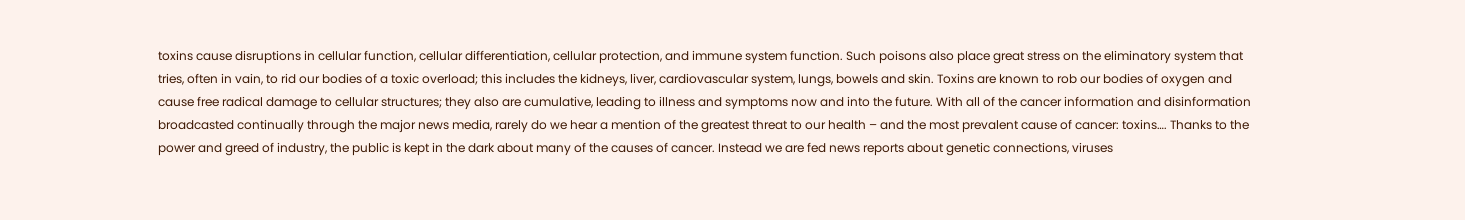toxins cause disruptions in cellular function, cellular differentiation, cellular protection, and immune system function. Such poisons also place great stress on the eliminatory system that tries, often in vain, to rid our bodies of a toxic overload; this includes the kidneys, liver, cardiovascular system, lungs, bowels and skin. Toxins are known to rob our bodies of oxygen and cause free radical damage to cellular structures; they also are cumulative, leading to illness and symptoms now and into the future. With all of the cancer information and disinformation broadcasted continually through the major news media, rarely do we hear a mention of the greatest threat to our health – and the most prevalent cause of cancer: toxins…. Thanks to the power and greed of industry, the public is kept in the dark about many of the causes of cancer. Instead we are fed news reports about genetic connections, viruses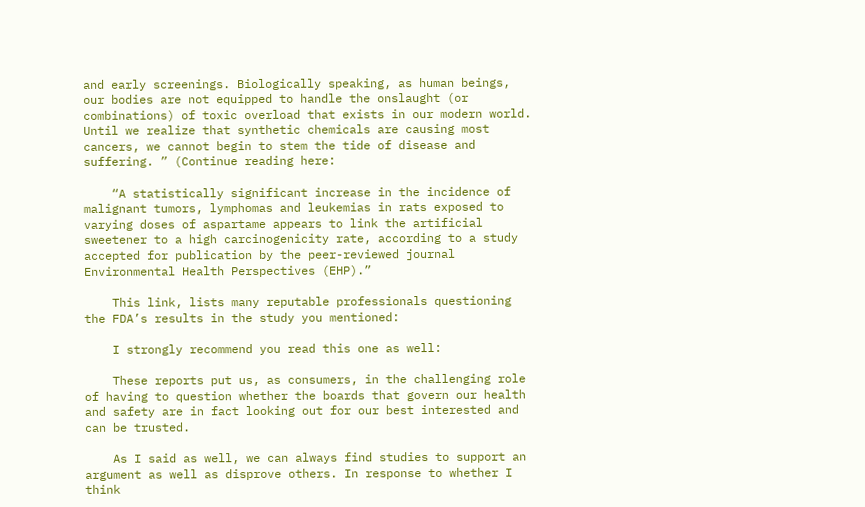and early screenings. Biologically speaking, as human beings, our bodies are not equipped to handle the onslaught (or combinations) of toxic overload that exists in our modern world. Until we realize that synthetic chemicals are causing most cancers, we cannot begin to stem the tide of disease and suffering. ” (Continue reading here:

    “A statistically significant increase in the incidence of malignant tumors, lymphomas and leukemias in rats exposed to varying doses of aspartame appears to link the artificial sweetener to a high carcinogenicity rate, according to a study accepted for publication by the peer-reviewed journal Environmental Health Perspectives (EHP).”

    This link, lists many reputable professionals questioning the FDA’s results in the study you mentioned:

    I strongly recommend you read this one as well:

    These reports put us, as consumers, in the challenging role of having to question whether the boards that govern our health and safety are in fact looking out for our best interested and can be trusted.

    As I said as well, we can always find studies to support an argument as well as disprove others. In response to whether I think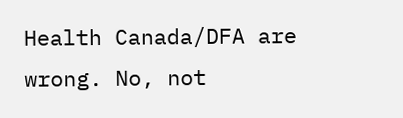Health Canada/DFA are wrong. No, not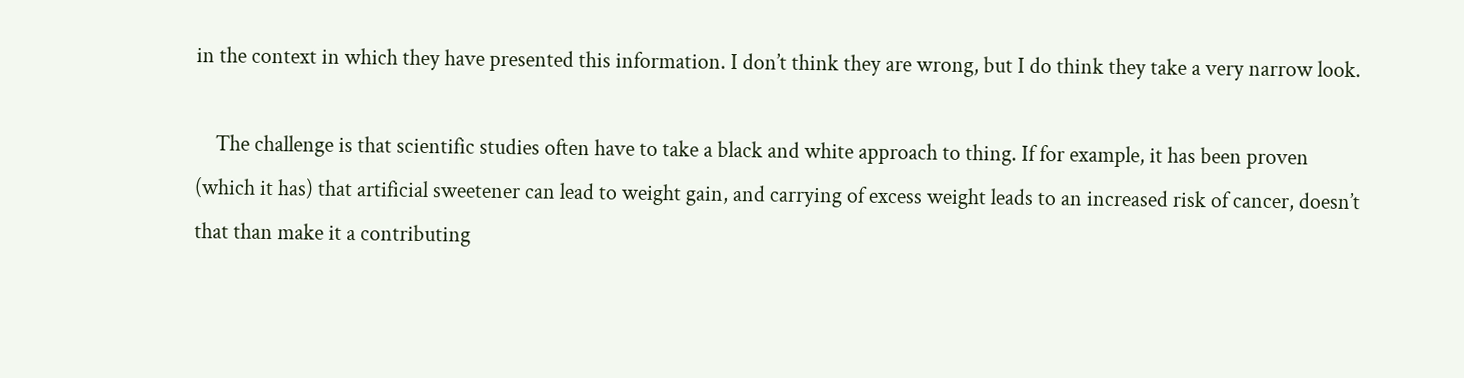in the context in which they have presented this information. I don’t think they are wrong, but I do think they take a very narrow look.

    The challenge is that scientific studies often have to take a black and white approach to thing. If for example, it has been proven (which it has) that artificial sweetener can lead to weight gain, and carrying of excess weight leads to an increased risk of cancer, doesn’t that than make it a contributing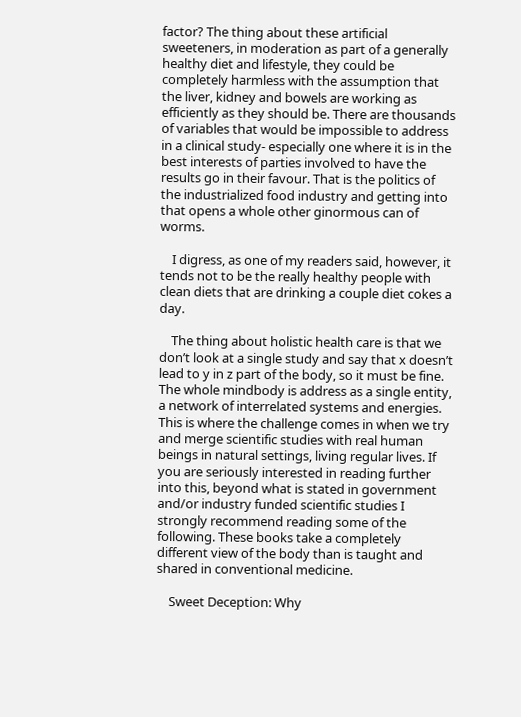factor? The thing about these artificial sweeteners, in moderation as part of a generally healthy diet and lifestyle, they could be completely harmless with the assumption that the liver, kidney and bowels are working as efficiently as they should be. There are thousands of variables that would be impossible to address in a clinical study- especially one where it is in the best interests of parties involved to have the results go in their favour. That is the politics of the industrialized food industry and getting into that opens a whole other ginormous can of worms.

    I digress, as one of my readers said, however, it tends not to be the really healthy people with clean diets that are drinking a couple diet cokes a day.

    The thing about holistic health care is that we don’t look at a single study and say that x doesn’t lead to y in z part of the body, so it must be fine. The whole mindbody is address as a single entity, a network of interrelated systems and energies. This is where the challenge comes in when we try and merge scientific studies with real human beings in natural settings, living regular lives. If you are seriously interested in reading further into this, beyond what is stated in government and/or industry funded scientific studies I strongly recommend reading some of the following. These books take a completely different view of the body than is taught and shared in conventional medicine.

    Sweet Deception: Why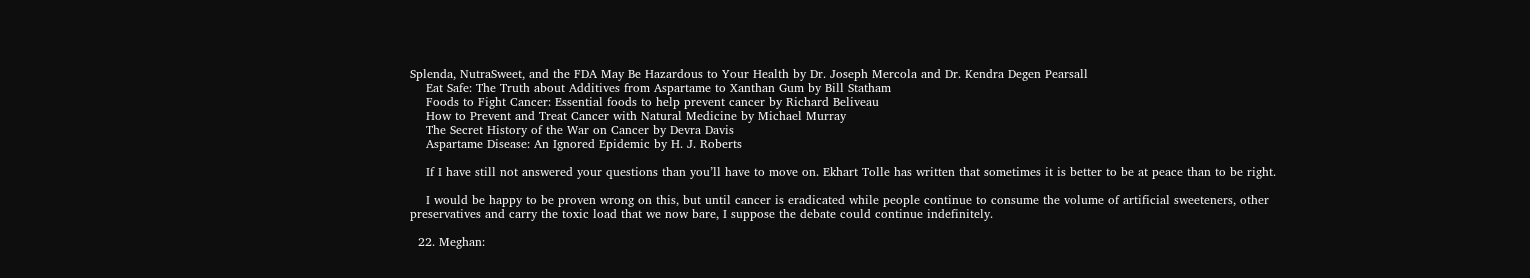Splenda, NutraSweet, and the FDA May Be Hazardous to Your Health by Dr. Joseph Mercola and Dr. Kendra Degen Pearsall
    Eat Safe: The Truth about Additives from Aspartame to Xanthan Gum by Bill Statham
    Foods to Fight Cancer: Essential foods to help prevent cancer by Richard Beliveau
    How to Prevent and Treat Cancer with Natural Medicine by Michael Murray
    The Secret History of the War on Cancer by Devra Davis
    Aspartame Disease: An Ignored Epidemic by H. J. Roberts

    If I have still not answered your questions than you’ll have to move on. Ekhart Tolle has written that sometimes it is better to be at peace than to be right.

    I would be happy to be proven wrong on this, but until cancer is eradicated while people continue to consume the volume of artificial sweeteners, other preservatives and carry the toxic load that we now bare, I suppose the debate could continue indefinitely.

  22. Meghan: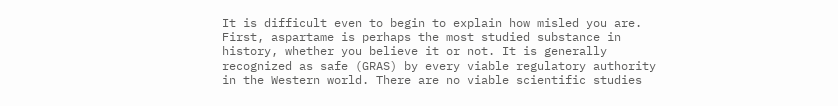It is difficult even to begin to explain how misled you are. First, aspartame is perhaps the most studied substance in history, whether you believe it or not. It is generally recognized as safe (GRAS) by every viable regulatory authority in the Western world. There are no viable scientific studies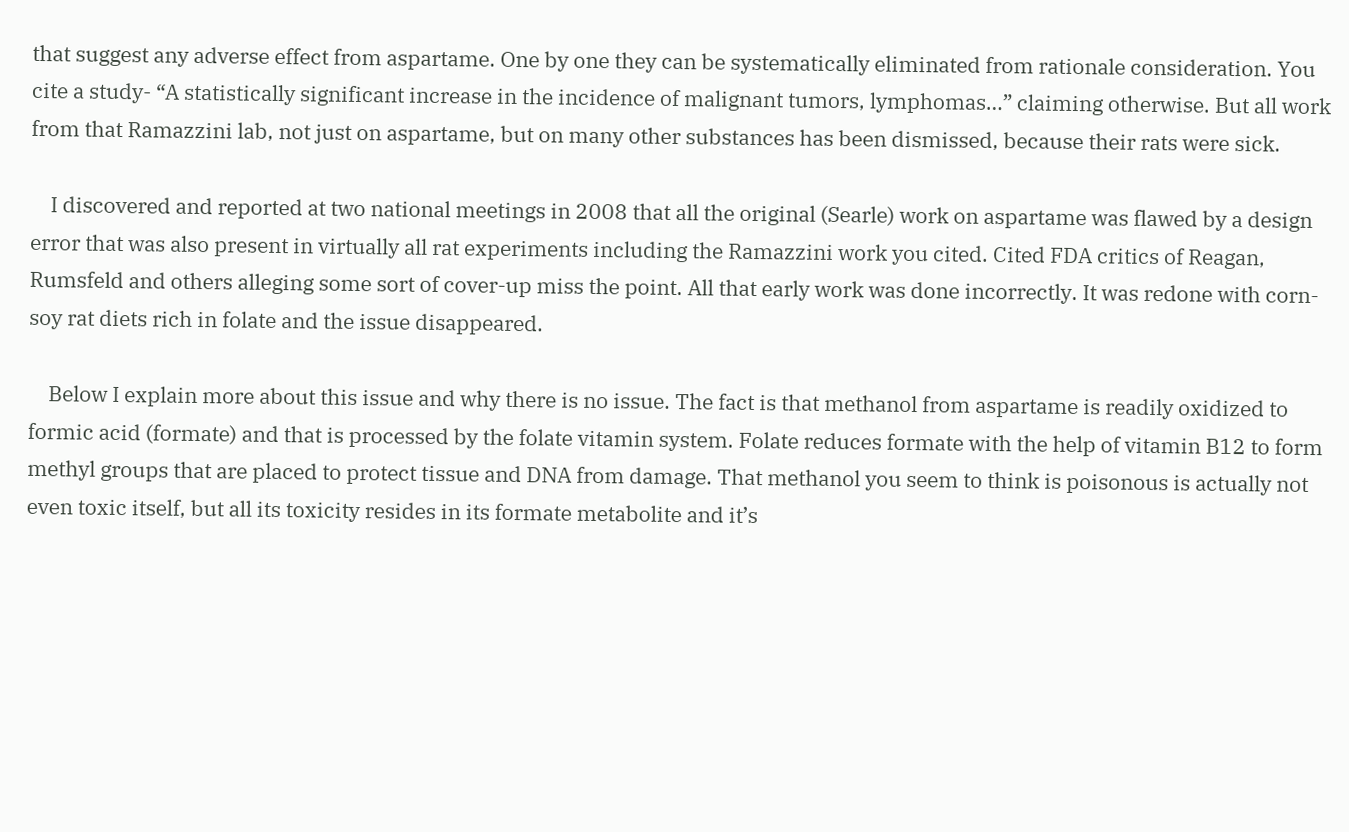that suggest any adverse effect from aspartame. One by one they can be systematically eliminated from rationale consideration. You cite a study- “A statistically significant increase in the incidence of malignant tumors, lymphomas…” claiming otherwise. But all work from that Ramazzini lab, not just on aspartame, but on many other substances has been dismissed, because their rats were sick.

    I discovered and reported at two national meetings in 2008 that all the original (Searle) work on aspartame was flawed by a design error that was also present in virtually all rat experiments including the Ramazzini work you cited. Cited FDA critics of Reagan, Rumsfeld and others alleging some sort of cover-up miss the point. All that early work was done incorrectly. It was redone with corn-soy rat diets rich in folate and the issue disappeared.

    Below I explain more about this issue and why there is no issue. The fact is that methanol from aspartame is readily oxidized to formic acid (formate) and that is processed by the folate vitamin system. Folate reduces formate with the help of vitamin B12 to form methyl groups that are placed to protect tissue and DNA from damage. That methanol you seem to think is poisonous is actually not even toxic itself, but all its toxicity resides in its formate metabolite and it’s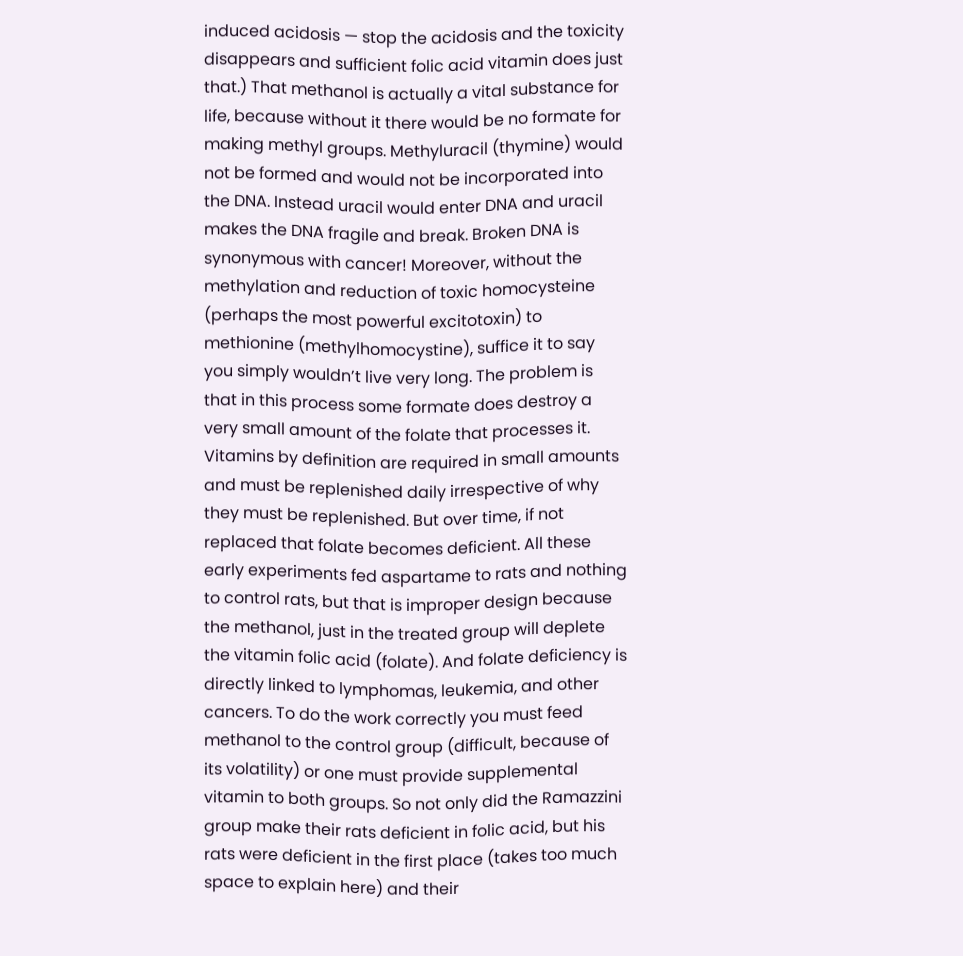induced acidosis — stop the acidosis and the toxicity disappears and sufficient folic acid vitamin does just that.) That methanol is actually a vital substance for life, because without it there would be no formate for making methyl groups. Methyluracil (thymine) would not be formed and would not be incorporated into the DNA. Instead uracil would enter DNA and uracil makes the DNA fragile and break. Broken DNA is synonymous with cancer! Moreover, without the methylation and reduction of toxic homocysteine (perhaps the most powerful excitotoxin) to methionine (methylhomocystine), suffice it to say you simply wouldn’t live very long. The problem is that in this process some formate does destroy a very small amount of the folate that processes it. Vitamins by definition are required in small amounts and must be replenished daily irrespective of why they must be replenished. But over time, if not replaced that folate becomes deficient. All these early experiments fed aspartame to rats and nothing to control rats, but that is improper design because the methanol, just in the treated group will deplete the vitamin folic acid (folate). And folate deficiency is directly linked to lymphomas, leukemia, and other cancers. To do the work correctly you must feed methanol to the control group (difficult, because of its volatility) or one must provide supplemental vitamin to both groups. So not only did the Ramazzini group make their rats deficient in folic acid, but his rats were deficient in the first place (takes too much space to explain here) and their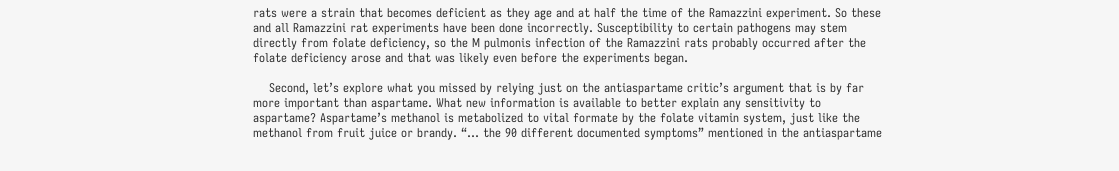rats were a strain that becomes deficient as they age and at half the time of the Ramazzini experiment. So these and all Ramazzini rat experiments have been done incorrectly. Susceptibility to certain pathogens may stem directly from folate deficiency, so the M pulmonis infection of the Ramazzini rats probably occurred after the folate deficiency arose and that was likely even before the experiments began.

    Second, let’s explore what you missed by relying just on the antiaspartame critic’s argument that is by far more important than aspartame. What new information is available to better explain any sensitivity to aspartame? Aspartame’s methanol is metabolized to vital formate by the folate vitamin system, just like the methanol from fruit juice or brandy. “… the 90 different documented symptoms” mentioned in the antiaspartame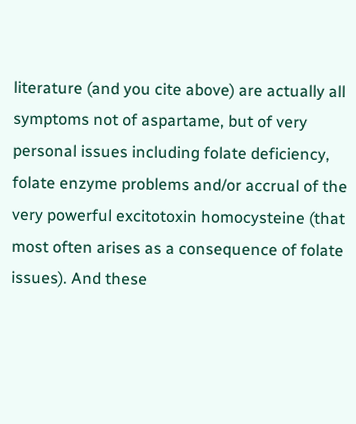literature (and you cite above) are actually all symptoms not of aspartame, but of very personal issues including folate deficiency, folate enzyme problems and/or accrual of the very powerful excitotoxin homocysteine (that most often arises as a consequence of folate issues). And these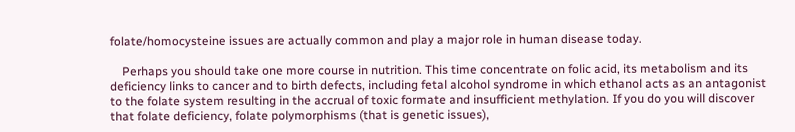folate/homocysteine issues are actually common and play a major role in human disease today.

    Perhaps you should take one more course in nutrition. This time concentrate on folic acid, its metabolism and its deficiency links to cancer and to birth defects, including fetal alcohol syndrome in which ethanol acts as an antagonist to the folate system resulting in the accrual of toxic formate and insufficient methylation. If you do you will discover that folate deficiency, folate polymorphisms (that is genetic issues),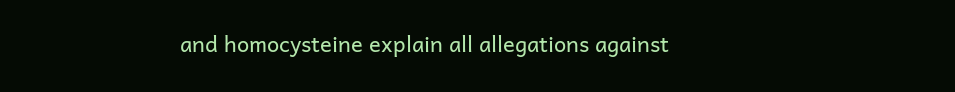and homocysteine explain all allegations against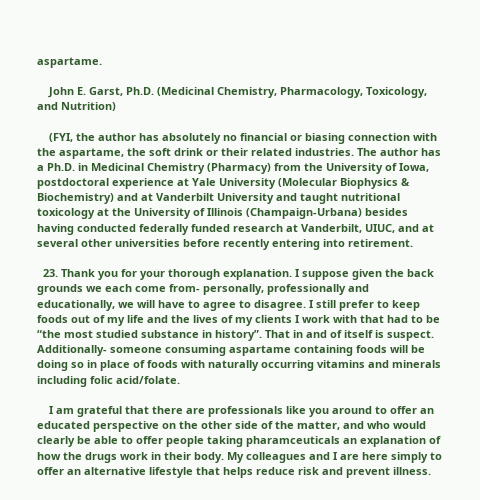aspartame.

    John E. Garst, Ph.D. (Medicinal Chemistry, Pharmacology, Toxicology, and Nutrition)

    (FYI, the author has absolutely no financial or biasing connection with the aspartame, the soft drink or their related industries. The author has a Ph.D. in Medicinal Chemistry (Pharmacy) from the University of Iowa, postdoctoral experience at Yale University (Molecular Biophysics & Biochemistry) and at Vanderbilt University and taught nutritional toxicology at the University of Illinois (Champaign-Urbana) besides having conducted federally funded research at Vanderbilt, UIUC, and at several other universities before recently entering into retirement.

  23. Thank you for your thorough explanation. I suppose given the back grounds we each come from- personally, professionally and educationally, we will have to agree to disagree. I still prefer to keep foods out of my life and the lives of my clients I work with that had to be “the most studied substance in history”. That in and of itself is suspect. Additionally- someone consuming aspartame containing foods will be doing so in place of foods with naturally occurring vitamins and minerals including folic acid/folate.

    I am grateful that there are professionals like you around to offer an educated perspective on the other side of the matter, and who would clearly be able to offer people taking pharamceuticals an explanation of how the drugs work in their body. My colleagues and I are here simply to offer an alternative lifestyle that helps reduce risk and prevent illness.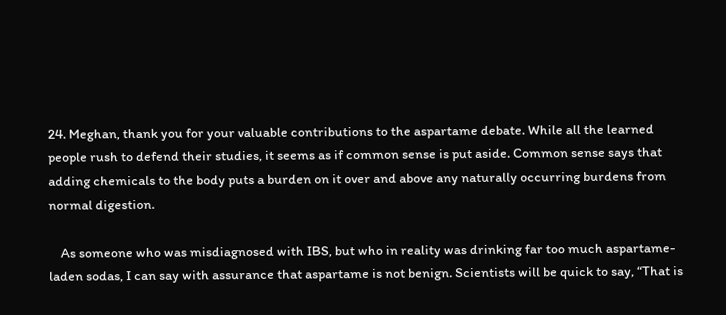24. Meghan, thank you for your valuable contributions to the aspartame debate. While all the learned people rush to defend their studies, it seems as if common sense is put aside. Common sense says that adding chemicals to the body puts a burden on it over and above any naturally occurring burdens from normal digestion.

    As someone who was misdiagnosed with IBS, but who in reality was drinking far too much aspartame-laden sodas, I can say with assurance that aspartame is not benign. Scientists will be quick to say, “That is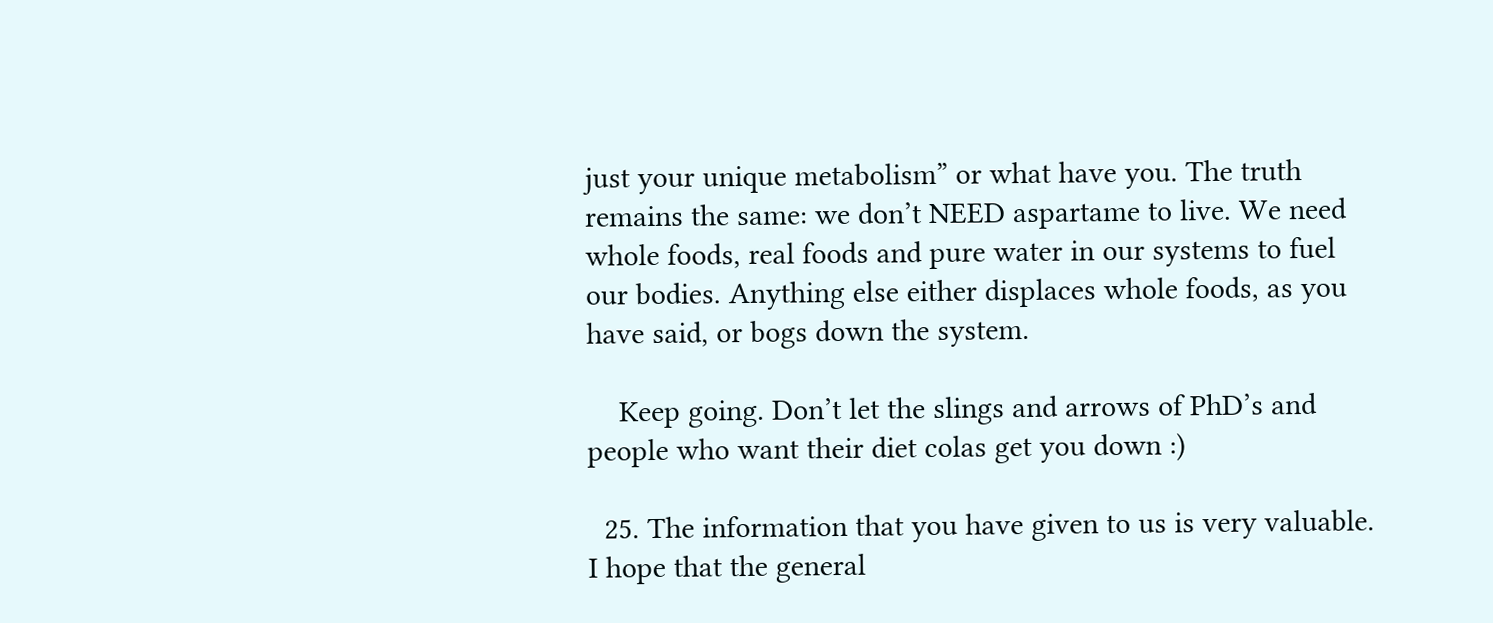just your unique metabolism” or what have you. The truth remains the same: we don’t NEED aspartame to live. We need whole foods, real foods and pure water in our systems to fuel our bodies. Anything else either displaces whole foods, as you have said, or bogs down the system.

    Keep going. Don’t let the slings and arrows of PhD’s and people who want their diet colas get you down :)

  25. The information that you have given to us is very valuable. I hope that the general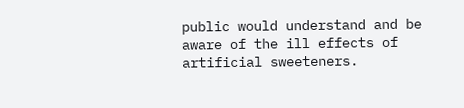public would understand and be aware of the ill effects of artificial sweeteners.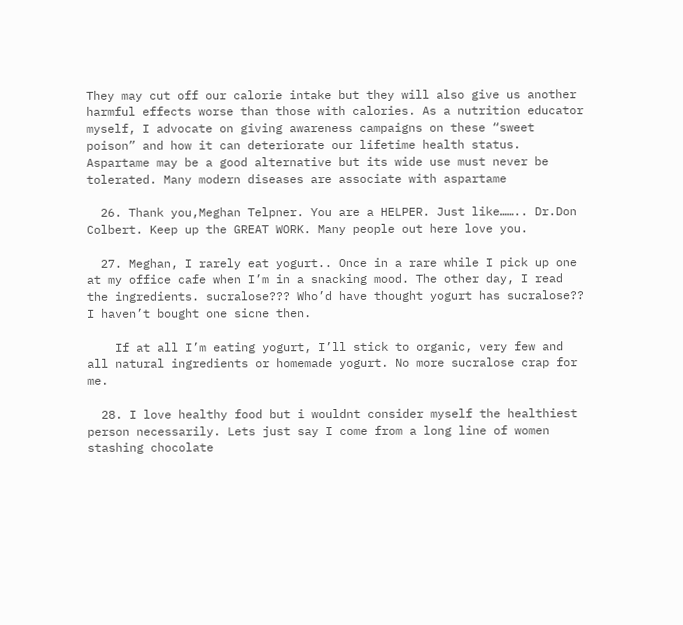They may cut off our calorie intake but they will also give us another harmful effects worse than those with calories. As a nutrition educator myself, I advocate on giving awareness campaigns on these “sweet poison” and how it can deteriorate our lifetime health status. Aspartame may be a good alternative but its wide use must never be tolerated. Many modern diseases are associate with aspartame

  26. Thank you,Meghan Telpner. You are a HELPER. Just like…….. Dr.Don Colbert. Keep up the GREAT WORK. Many people out here love you.

  27. Meghan, I rarely eat yogurt.. Once in a rare while I pick up one at my office cafe when I’m in a snacking mood. The other day, I read the ingredients. sucralose??? Who’d have thought yogurt has sucralose?? I haven’t bought one sicne then.

    If at all I’m eating yogurt, I’ll stick to organic, very few and all natural ingredients or homemade yogurt. No more sucralose crap for me.

  28. I love healthy food but i wouldnt consider myself the healthiest person necessarily. Lets just say I come from a long line of women stashing chocolate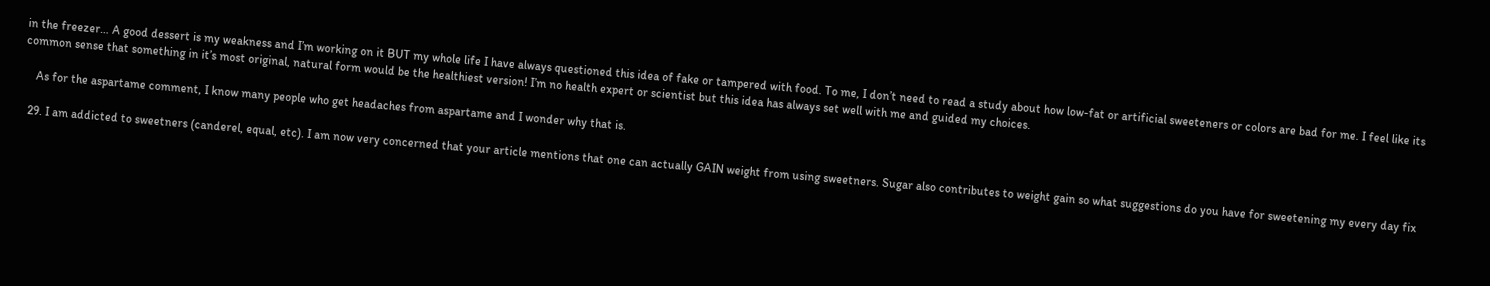in the freezer… A good dessert is my weakness and I’m working on it BUT my whole life I have always questioned this idea of fake or tampered with food. To me, I don’t need to read a study about how low-fat or artificial sweeteners or colors are bad for me. I feel like its common sense that something in it’s most original, natural form would be the healthiest version! I’m no health expert or scientist but this idea has always set well with me and guided my choices.

    As for the aspartame comment, I know many people who get headaches from aspartame and I wonder why that is.

  29. I am addicted to sweetners (canderel, equal, etc). I am now very concerned that your article mentions that one can actually GAIN weight from using sweetners. Sugar also contributes to weight gain so what suggestions do you have for sweetening my every day fix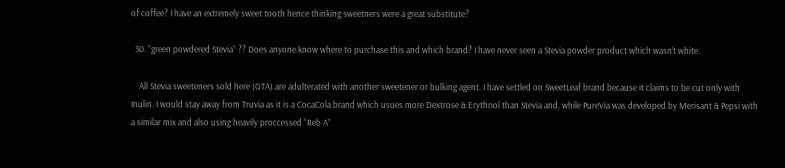of coffee? I have an extremely sweet tooth hence thinking sweetners were a great substitute?

  30. “green powdered Stevia” ?? Does anyone know where to purchase this and which brand? I have never seen a Stevia powder product which wasn’t white.

    All Stevia sweeteners sold here (GTA) are adulterated with another sweetener or bulking agent. I have settled on SweetLeaf brand because it claims to be cut only with Inulin. I would stay away from Truvia as it is a CocaCola brand which usues more Dextrose & Erythriol than Stevia and, while PureVia was developed by Merisant & Pepsi with a similar mix and also using heavily proccessed “Reb A”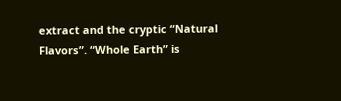extract and the cryptic “Natural Flavors”. “Whole Earth” is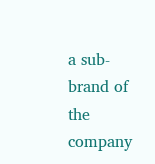a sub-brand of the company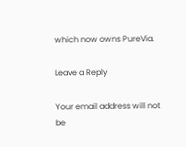which now owns PureVia.

Leave a Reply

Your email address will not be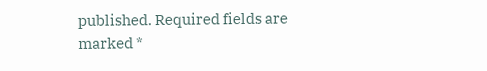published. Required fields are marked *